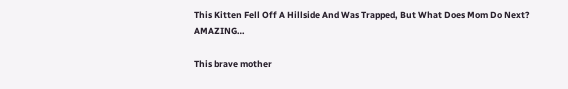This Kitten Fell Off A Hillside And Was Trapped, But What Does Mom Do Next? AMAZING…

This brave mother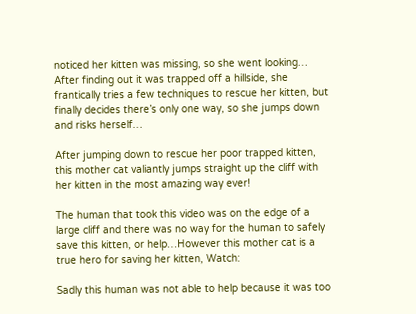noticed her kitten was missing, so she went looking… After finding out it was trapped off a hillside, she frantically tries a few techniques to rescue her kitten, but finally decides there’s only one way, so she jumps down and risks herself…

After jumping down to rescue her poor trapped kitten, this mother cat valiantly jumps straight up the cliff with her kitten in the most amazing way ever!

The human that took this video was on the edge of a large cliff and there was no way for the human to safely save this kitten, or help…However this mother cat is a true hero for saving her kitten, Watch:

Sadly this human was not able to help because it was too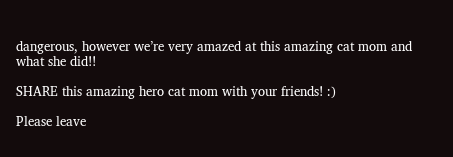dangerous, however we’re very amazed at this amazing cat mom and what she did!!

SHARE this amazing hero cat mom with your friends! :)

Please leave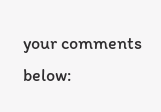your comments below: